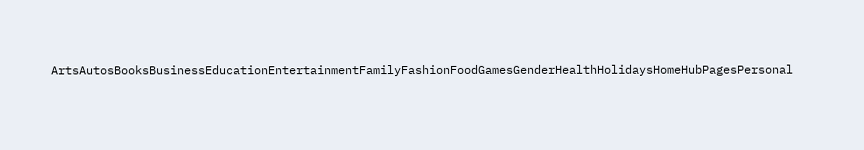ArtsAutosBooksBusinessEducationEntertainmentFamilyFashionFoodGamesGenderHealthHolidaysHomeHubPagesPersonal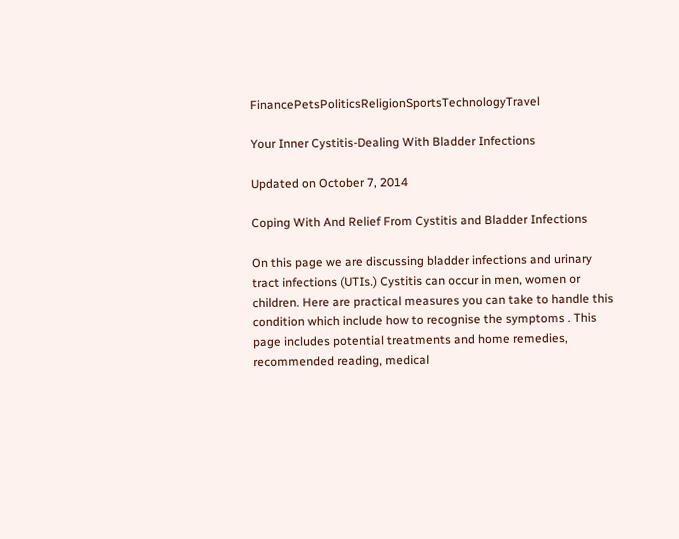FinancePetsPoliticsReligionSportsTechnologyTravel

Your Inner Cystitis-Dealing With Bladder Infections

Updated on October 7, 2014

Coping With And Relief From Cystitis and Bladder Infections

On this page we are discussing bladder infections and urinary tract infections (UTIs.) Cystitis can occur in men, women or children. Here are practical measures you can take to handle this condition which include how to recognise the symptoms . This page includes potential treatments and home remedies, recommended reading, medical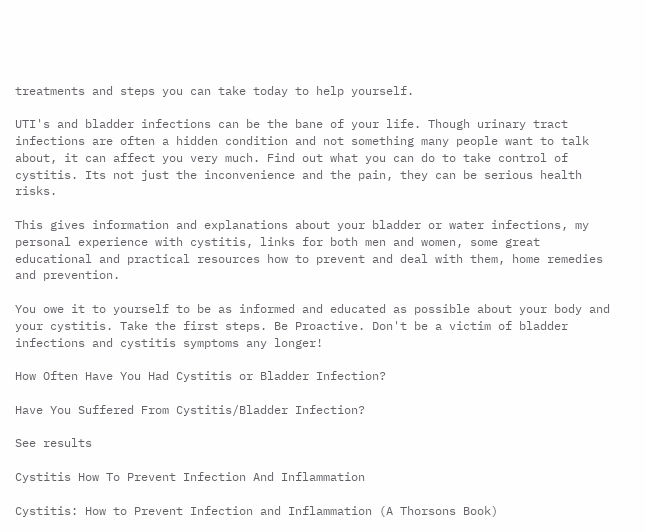treatments and steps you can take today to help yourself.

UTI's and bladder infections can be the bane of your life. Though urinary tract infections are often a hidden condition and not something many people want to talk about, it can affect you very much. Find out what you can do to take control of cystitis. Its not just the inconvenience and the pain, they can be serious health risks.

This gives information and explanations about your bladder or water infections, my personal experience with cystitis, links for both men and women, some great educational and practical resources how to prevent and deal with them, home remedies and prevention.

You owe it to yourself to be as informed and educated as possible about your body and your cystitis. Take the first steps. Be Proactive. Don't be a victim of bladder infections and cystitis symptoms any longer!

How Often Have You Had Cystitis or Bladder Infection?

Have You Suffered From Cystitis/Bladder Infection?

See results

Cystitis How To Prevent Infection And Inflammation

Cystitis: How to Prevent Infection and Inflammation (A Thorsons Book)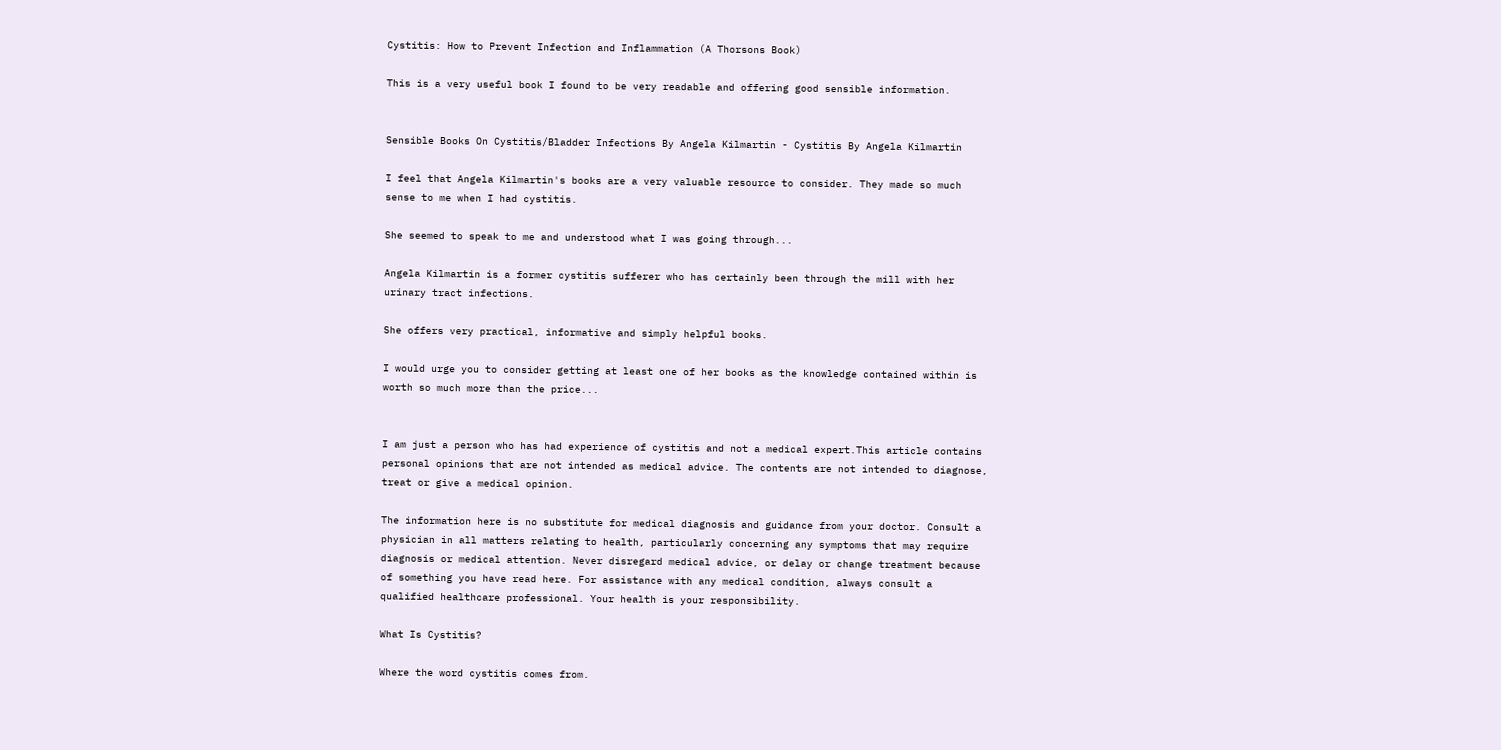Cystitis: How to Prevent Infection and Inflammation (A Thorsons Book)

This is a very useful book I found to be very readable and offering good sensible information.


Sensible Books On Cystitis/Bladder Infections By Angela Kilmartin - Cystitis By Angela Kilmartin

I feel that Angela Kilmartin's books are a very valuable resource to consider. They made so much sense to me when I had cystitis.

She seemed to speak to me and understood what I was going through...

Angela Kilmartin is a former cystitis sufferer who has certainly been through the mill with her urinary tract infections.

She offers very practical, informative and simply helpful books.

I would urge you to consider getting at least one of her books as the knowledge contained within is worth so much more than the price...


I am just a person who has had experience of cystitis and not a medical expert.This article contains personal opinions that are not intended as medical advice. The contents are not intended to diagnose, treat or give a medical opinion.

The information here is no substitute for medical diagnosis and guidance from your doctor. Consult a physician in all matters relating to health, particularly concerning any symptoms that may require diagnosis or medical attention. Never disregard medical advice, or delay or change treatment because of something you have read here. For assistance with any medical condition, always consult a qualified healthcare professional. Your health is your responsibility.

What Is Cystitis?

Where the word cystitis comes from.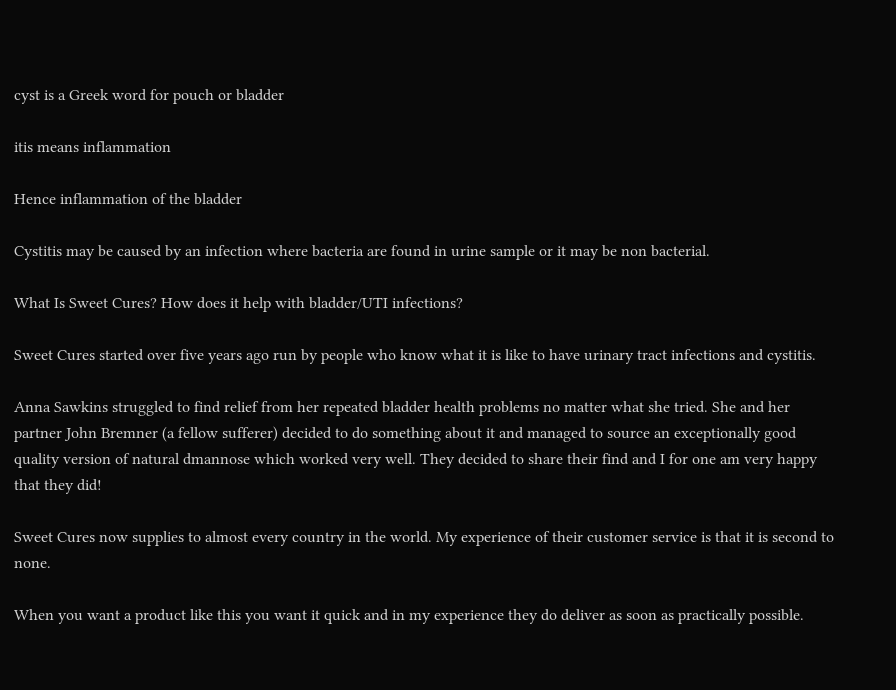cyst is a Greek word for pouch or bladder

itis means inflammation

Hence inflammation of the bladder

Cystitis may be caused by an infection where bacteria are found in urine sample or it may be non bacterial.

What Is Sweet Cures? How does it help with bladder/UTI infections?

Sweet Cures started over five years ago run by people who know what it is like to have urinary tract infections and cystitis.

Anna Sawkins struggled to find relief from her repeated bladder health problems no matter what she tried. She and her partner John Bremner (a fellow sufferer) decided to do something about it and managed to source an exceptionally good quality version of natural dmannose which worked very well. They decided to share their find and I for one am very happy that they did!

Sweet Cures now supplies to almost every country in the world. My experience of their customer service is that it is second to none.

When you want a product like this you want it quick and in my experience they do deliver as soon as practically possible.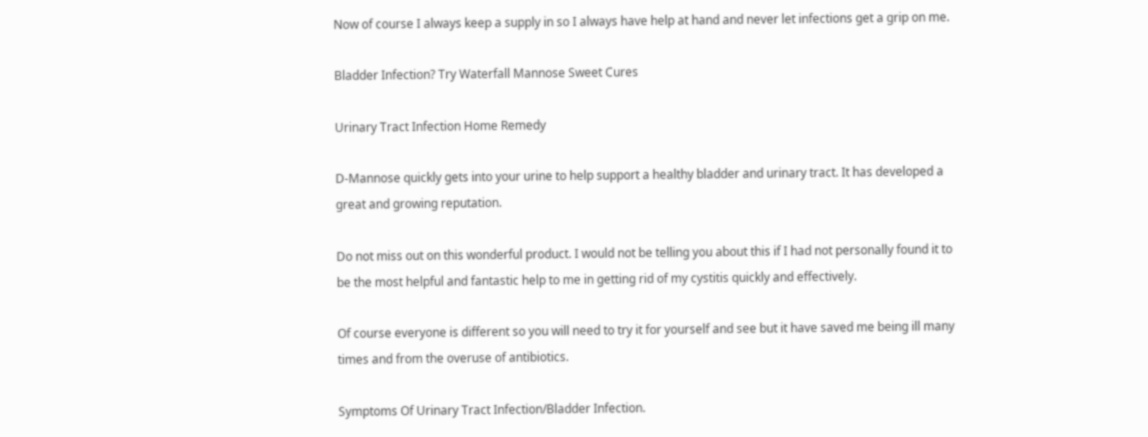Now of course I always keep a supply in so I always have help at hand and never let infections get a grip on me.

Bladder Infection? Try Waterfall Mannose Sweet Cures

Urinary Tract Infection Home Remedy

D-Mannose quickly gets into your urine to help support a healthy bladder and urinary tract. It has developed a great and growing reputation.

Do not miss out on this wonderful product. I would not be telling you about this if I had not personally found it to be the most helpful and fantastic help to me in getting rid of my cystitis quickly and effectively.

Of course everyone is different so you will need to try it for yourself and see but it have saved me being ill many times and from the overuse of antibiotics.

Symptoms Of Urinary Tract Infection/Bladder Infection.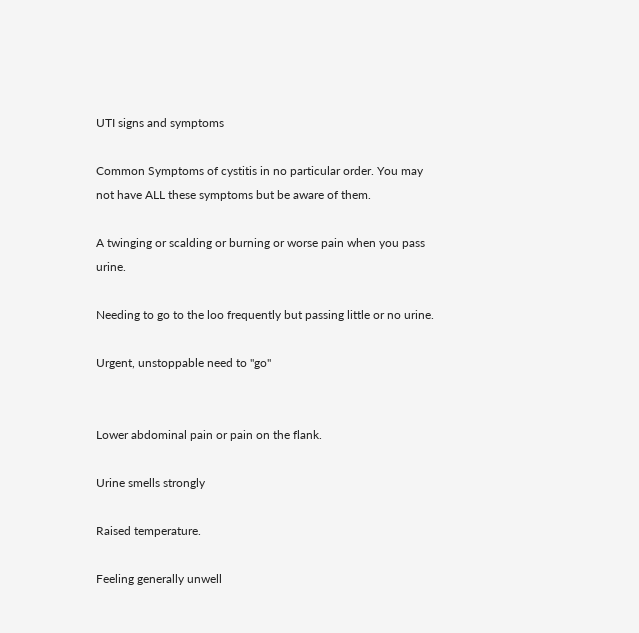UTI signs and symptoms

Common Symptoms of cystitis in no particular order. You may not have ALL these symptoms but be aware of them.

A twinging or scalding or burning or worse pain when you pass urine.

Needing to go to the loo frequently but passing little or no urine.

Urgent, unstoppable need to "go"


Lower abdominal pain or pain on the flank.

Urine smells strongly

Raised temperature.

Feeling generally unwell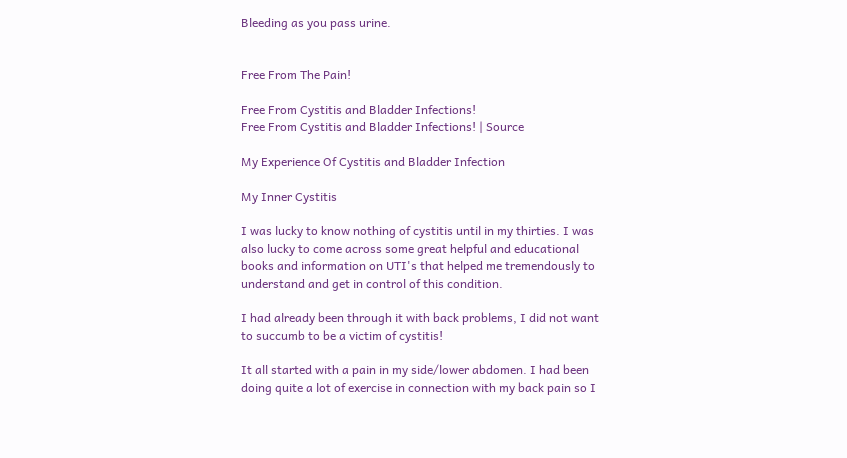Bleeding as you pass urine.


Free From The Pain!

Free From Cystitis and Bladder Infections!
Free From Cystitis and Bladder Infections! | Source

My Experience Of Cystitis and Bladder Infection

My Inner Cystitis

I was lucky to know nothing of cystitis until in my thirties. I was also lucky to come across some great helpful and educational books and information on UTI's that helped me tremendously to understand and get in control of this condition.

I had already been through it with back problems, I did not want to succumb to be a victim of cystitis!

It all started with a pain in my side/lower abdomen. I had been doing quite a lot of exercise in connection with my back pain so I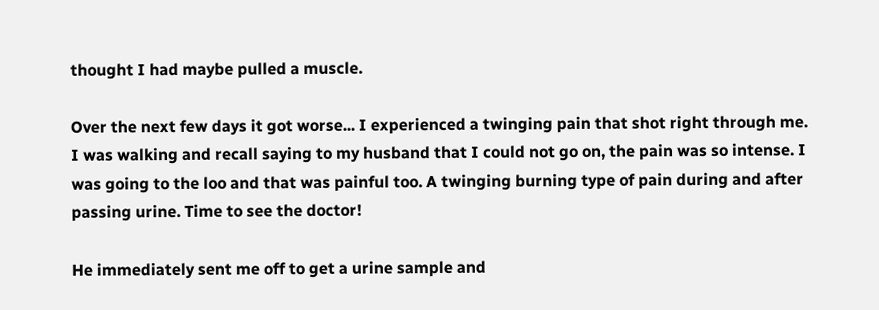thought I had maybe pulled a muscle.

Over the next few days it got worse... I experienced a twinging pain that shot right through me. I was walking and recall saying to my husband that I could not go on, the pain was so intense. I was going to the loo and that was painful too. A twinging burning type of pain during and after passing urine. Time to see the doctor!

He immediately sent me off to get a urine sample and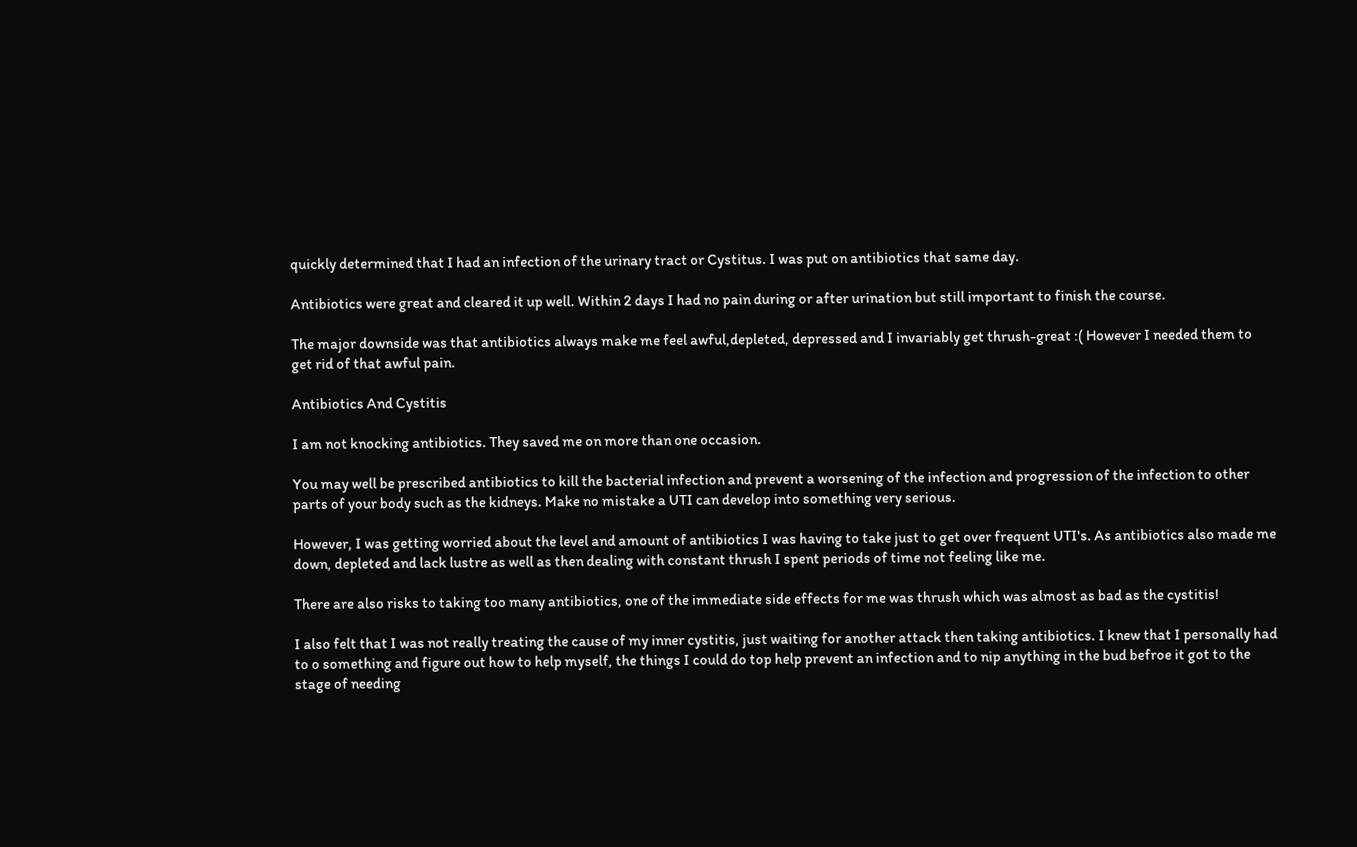quickly determined that I had an infection of the urinary tract or Cystitus. I was put on antibiotics that same day.

Antibiotics were great and cleared it up well. Within 2 days I had no pain during or after urination but still important to finish the course.

The major downside was that antibiotics always make me feel awful,depleted, depressed and I invariably get thrush-great :( However I needed them to get rid of that awful pain.

Antibiotics And Cystitis

I am not knocking antibiotics. They saved me on more than one occasion.

You may well be prescribed antibiotics to kill the bacterial infection and prevent a worsening of the infection and progression of the infection to other parts of your body such as the kidneys. Make no mistake a UTI can develop into something very serious.

However, I was getting worried about the level and amount of antibiotics I was having to take just to get over frequent UTI's. As antibiotics also made me down, depleted and lack lustre as well as then dealing with constant thrush I spent periods of time not feeling like me.

There are also risks to taking too many antibiotics, one of the immediate side effects for me was thrush which was almost as bad as the cystitis!

I also felt that I was not really treating the cause of my inner cystitis, just waiting for another attack then taking antibiotics. I knew that I personally had to o something and figure out how to help myself, the things I could do top help prevent an infection and to nip anything in the bud befroe it got to the stage of needing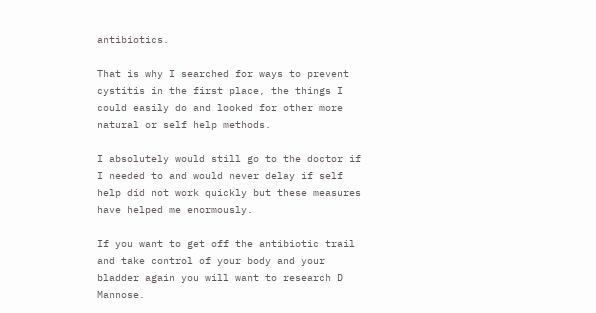antibiotics.

That is why I searched for ways to prevent cystitis in the first place, the things I could easily do and looked for other more natural or self help methods.

I absolutely would still go to the doctor if I needed to and would never delay if self help did not work quickly but these measures have helped me enormously.

If you want to get off the antibiotic trail and take control of your body and your bladder again you will want to research D Mannose.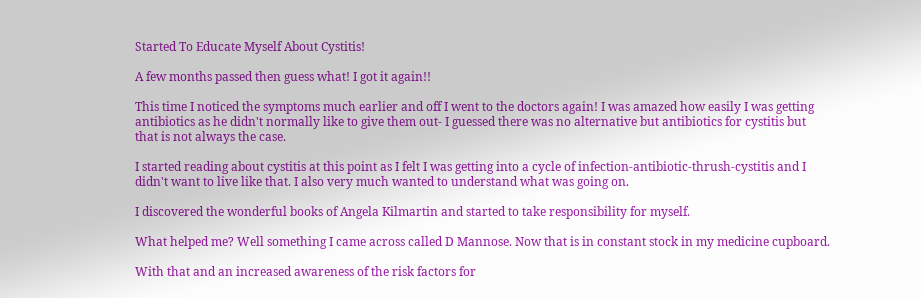Started To Educate Myself About Cystitis!

A few months passed then guess what! I got it again!!

This time I noticed the symptoms much earlier and off I went to the doctors again! I was amazed how easily I was getting antibiotics as he didn't normally like to give them out- I guessed there was no alternative but antibiotics for cystitis but that is not always the case.

I started reading about cystitis at this point as I felt I was getting into a cycle of infection-antibiotic-thrush-cystitis and I didn't want to live like that. I also very much wanted to understand what was going on.

I discovered the wonderful books of Angela Kilmartin and started to take responsibility for myself.

What helped me? Well something I came across called D Mannose. Now that is in constant stock in my medicine cupboard.

With that and an increased awareness of the risk factors for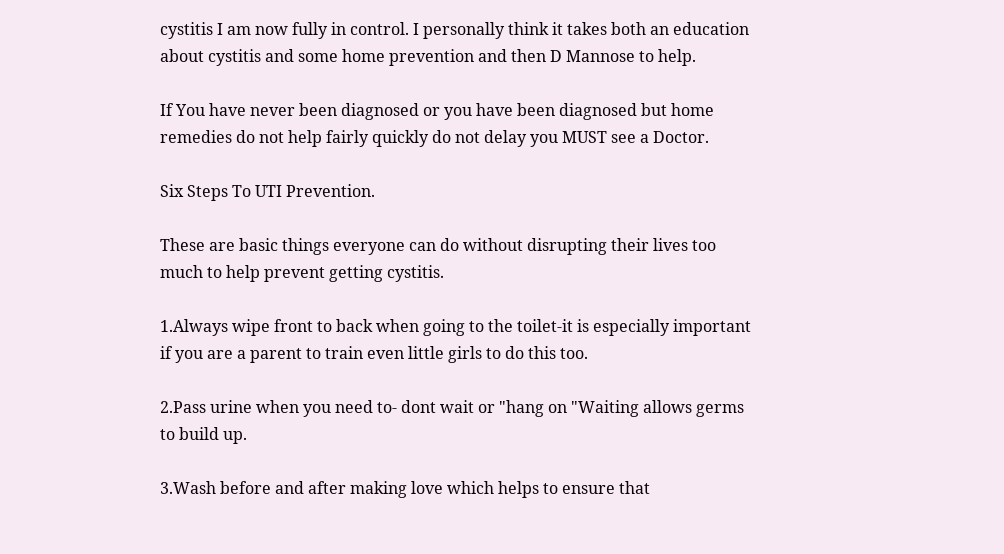cystitis I am now fully in control. I personally think it takes both an education about cystitis and some home prevention and then D Mannose to help.

If You have never been diagnosed or you have been diagnosed but home remedies do not help fairly quickly do not delay you MUST see a Doctor.

Six Steps To UTI Prevention.

These are basic things everyone can do without disrupting their lives too much to help prevent getting cystitis.

1.Always wipe front to back when going to the toilet-it is especially important if you are a parent to train even little girls to do this too.

2.Pass urine when you need to- dont wait or "hang on "Waiting allows germs to build up.

3.Wash before and after making love which helps to ensure that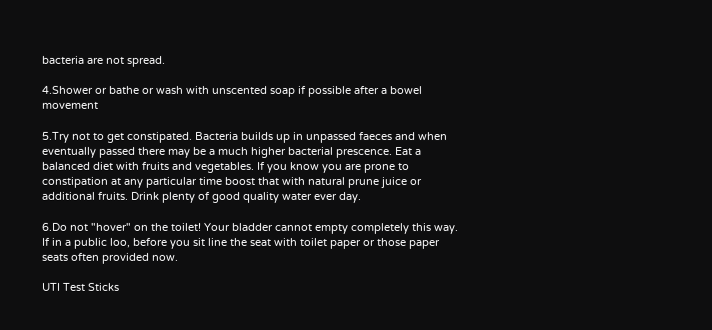bacteria are not spread.

4.Shower or bathe or wash with unscented soap if possible after a bowel movement

5.Try not to get constipated. Bacteria builds up in unpassed faeces and when eventually passed there may be a much higher bacterial prescence. Eat a balanced diet with fruits and vegetables. If you know you are prone to constipation at any particular time boost that with natural prune juice or additional fruits. Drink plenty of good quality water ever day.

6.Do not "hover" on the toilet! Your bladder cannot empty completely this way. If in a public loo, before you sit line the seat with toilet paper or those paper seats often provided now.

UTI Test Sticks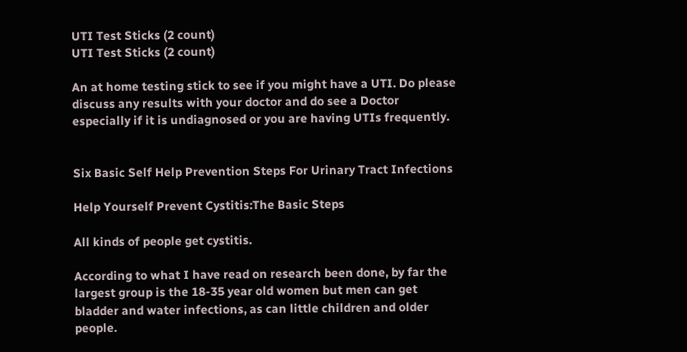UTI Test Sticks (2 count)
UTI Test Sticks (2 count)

An at home testing stick to see if you might have a UTI. Do please discuss any results with your doctor and do see a Doctor especially if it is undiagnosed or you are having UTIs frequently.


Six Basic Self Help Prevention Steps For Urinary Tract Infections

Help Yourself Prevent Cystitis:The Basic Steps

All kinds of people get cystitis.

According to what I have read on research been done, by far the largest group is the 18-35 year old women but men can get bladder and water infections, as can little children and older people.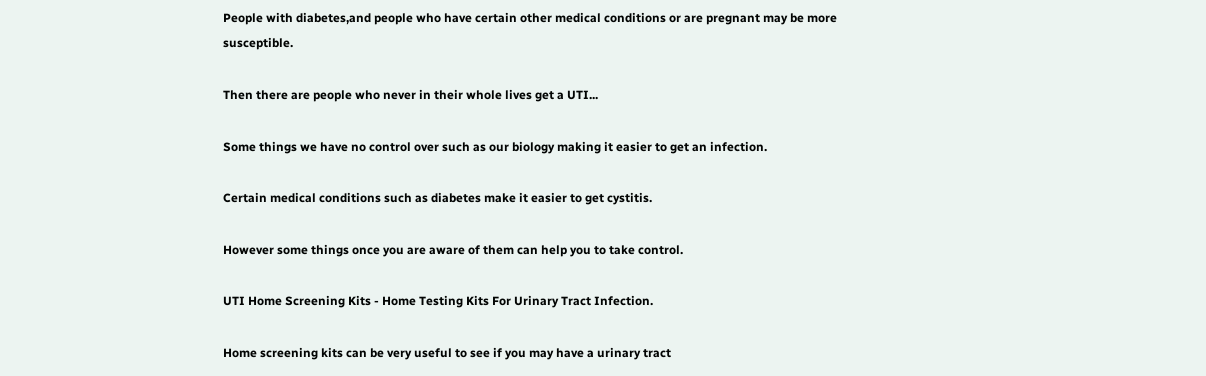People with diabetes,and people who have certain other medical conditions or are pregnant may be more susceptible.

Then there are people who never in their whole lives get a UTI...

Some things we have no control over such as our biology making it easier to get an infection.

Certain medical conditions such as diabetes make it easier to get cystitis.

However some things once you are aware of them can help you to take control.

UTI Home Screening Kits - Home Testing Kits For Urinary Tract Infection.

Home screening kits can be very useful to see if you may have a urinary tract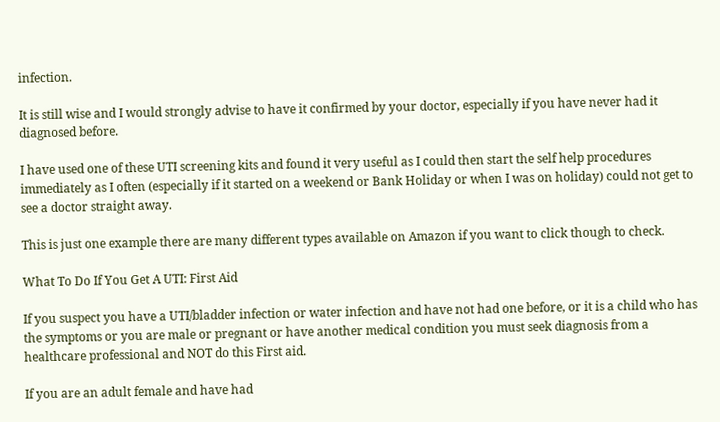infection.

It is still wise and I would strongly advise to have it confirmed by your doctor, especially if you have never had it diagnosed before.

I have used one of these UTI screening kits and found it very useful as I could then start the self help procedures immediately as I often (especially if it started on a weekend or Bank Holiday or when I was on holiday) could not get to see a doctor straight away.

This is just one example there are many different types available on Amazon if you want to click though to check.

What To Do If You Get A UTI: First Aid

If you suspect you have a UTI/bladder infection or water infection and have not had one before, or it is a child who has the symptoms or you are male or pregnant or have another medical condition you must seek diagnosis from a healthcare professional and NOT do this First aid.

If you are an adult female and have had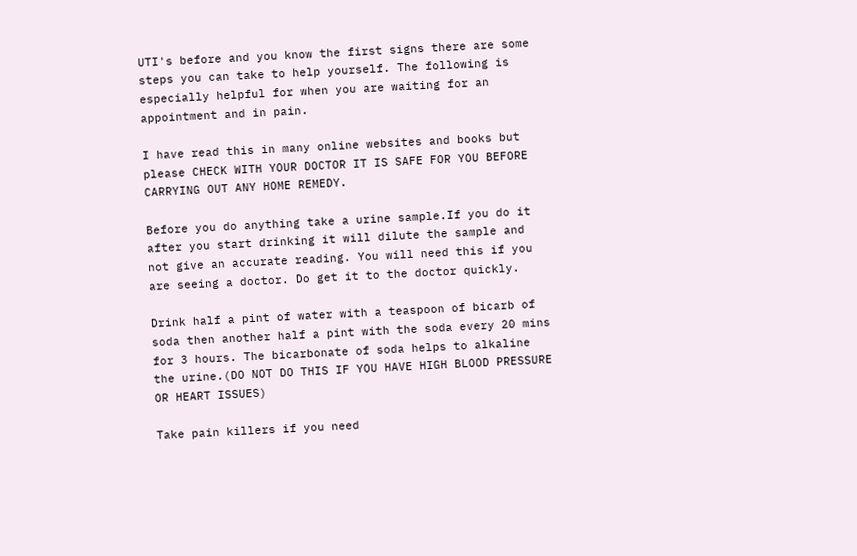UTI's before and you know the first signs there are some steps you can take to help yourself. The following is especially helpful for when you are waiting for an appointment and in pain.

I have read this in many online websites and books but please CHECK WITH YOUR DOCTOR IT IS SAFE FOR YOU BEFORE CARRYING OUT ANY HOME REMEDY.

Before you do anything take a urine sample.If you do it after you start drinking it will dilute the sample and not give an accurate reading. You will need this if you are seeing a doctor. Do get it to the doctor quickly.

Drink half a pint of water with a teaspoon of bicarb of soda then another half a pint with the soda every 20 mins for 3 hours. The bicarbonate of soda helps to alkaline the urine.(DO NOT DO THIS IF YOU HAVE HIGH BLOOD PRESSURE OR HEART ISSUES)

Take pain killers if you need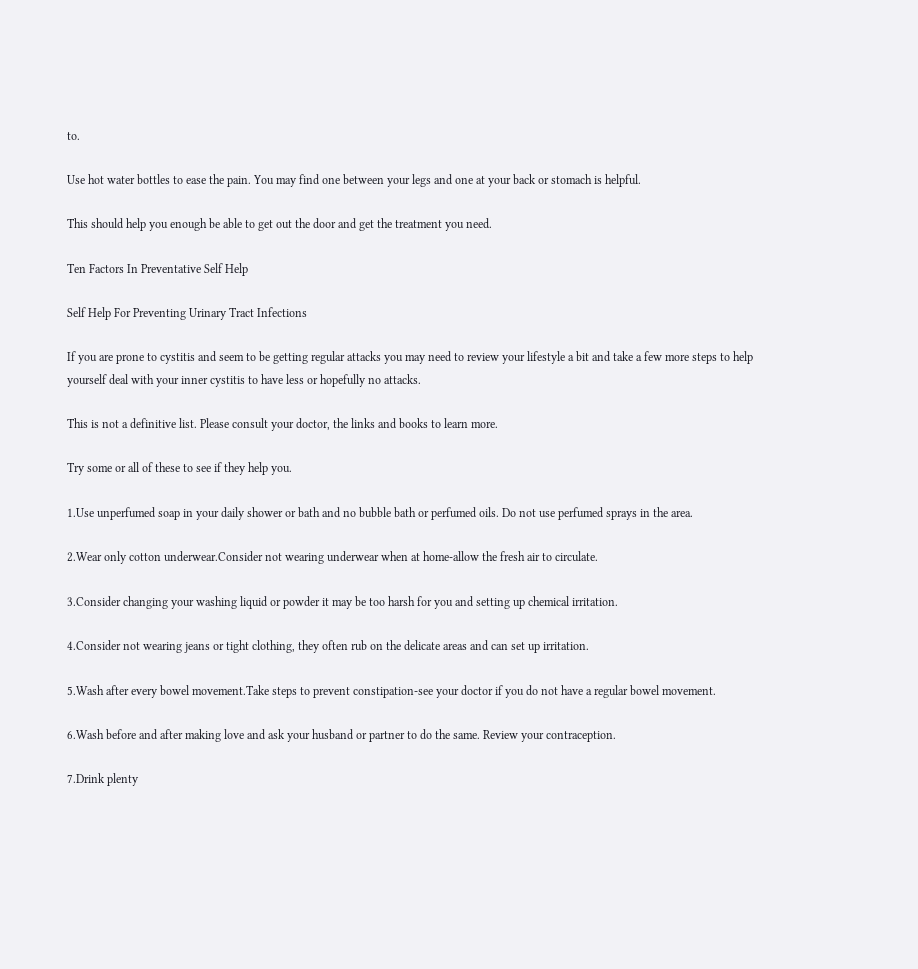to.

Use hot water bottles to ease the pain. You may find one between your legs and one at your back or stomach is helpful.

This should help you enough be able to get out the door and get the treatment you need.

Ten Factors In Preventative Self Help

Self Help For Preventing Urinary Tract Infections

If you are prone to cystitis and seem to be getting regular attacks you may need to review your lifestyle a bit and take a few more steps to help yourself deal with your inner cystitis to have less or hopefully no attacks.

This is not a definitive list. Please consult your doctor, the links and books to learn more.

Try some or all of these to see if they help you.

1.Use unperfumed soap in your daily shower or bath and no bubble bath or perfumed oils. Do not use perfumed sprays in the area.

2.Wear only cotton underwear.Consider not wearing underwear when at home-allow the fresh air to circulate.

3.Consider changing your washing liquid or powder it may be too harsh for you and setting up chemical irritation.

4.Consider not wearing jeans or tight clothing, they often rub on the delicate areas and can set up irritation.

5.Wash after every bowel movement.Take steps to prevent constipation-see your doctor if you do not have a regular bowel movement.

6.Wash before and after making love and ask your husband or partner to do the same. Review your contraception.

7.Drink plenty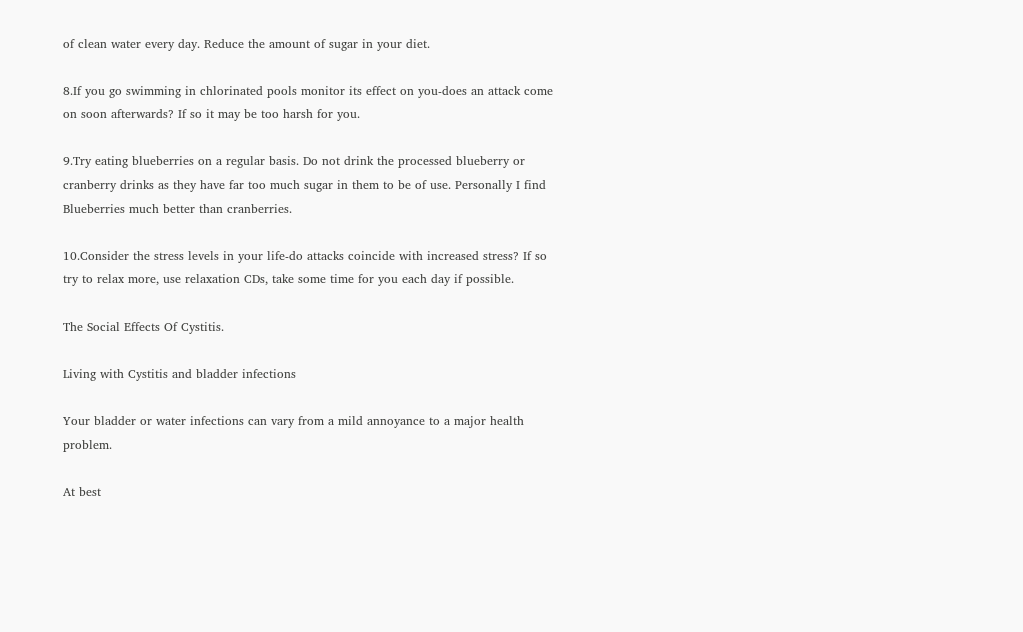of clean water every day. Reduce the amount of sugar in your diet.

8.If you go swimming in chlorinated pools monitor its effect on you-does an attack come on soon afterwards? If so it may be too harsh for you.

9.Try eating blueberries on a regular basis. Do not drink the processed blueberry or cranberry drinks as they have far too much sugar in them to be of use. Personally I find Blueberries much better than cranberries.

10.Consider the stress levels in your life-do attacks coincide with increased stress? If so try to relax more, use relaxation CDs, take some time for you each day if possible.

The Social Effects Of Cystitis.

Living with Cystitis and bladder infections

Your bladder or water infections can vary from a mild annoyance to a major health problem.

At best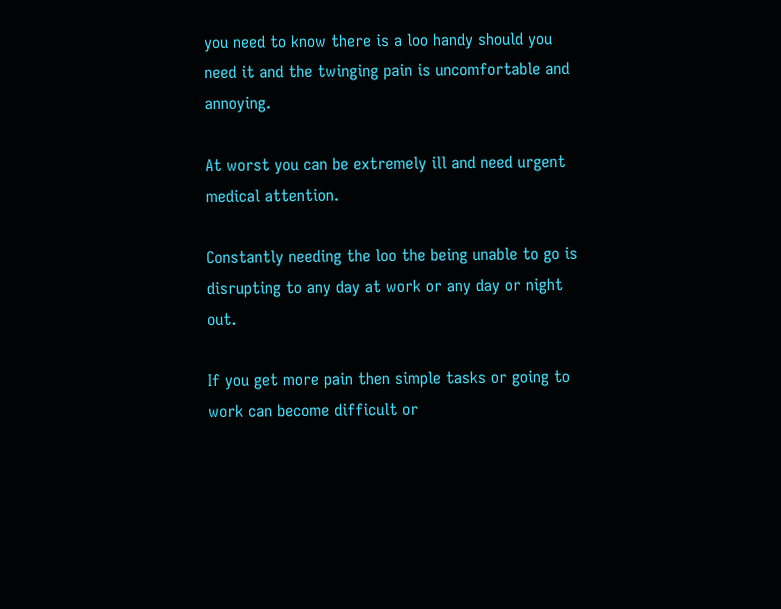you need to know there is a loo handy should you need it and the twinging pain is uncomfortable and annoying.

At worst you can be extremely ill and need urgent medical attention.

Constantly needing the loo the being unable to go is disrupting to any day at work or any day or night out.

If you get more pain then simple tasks or going to work can become difficult or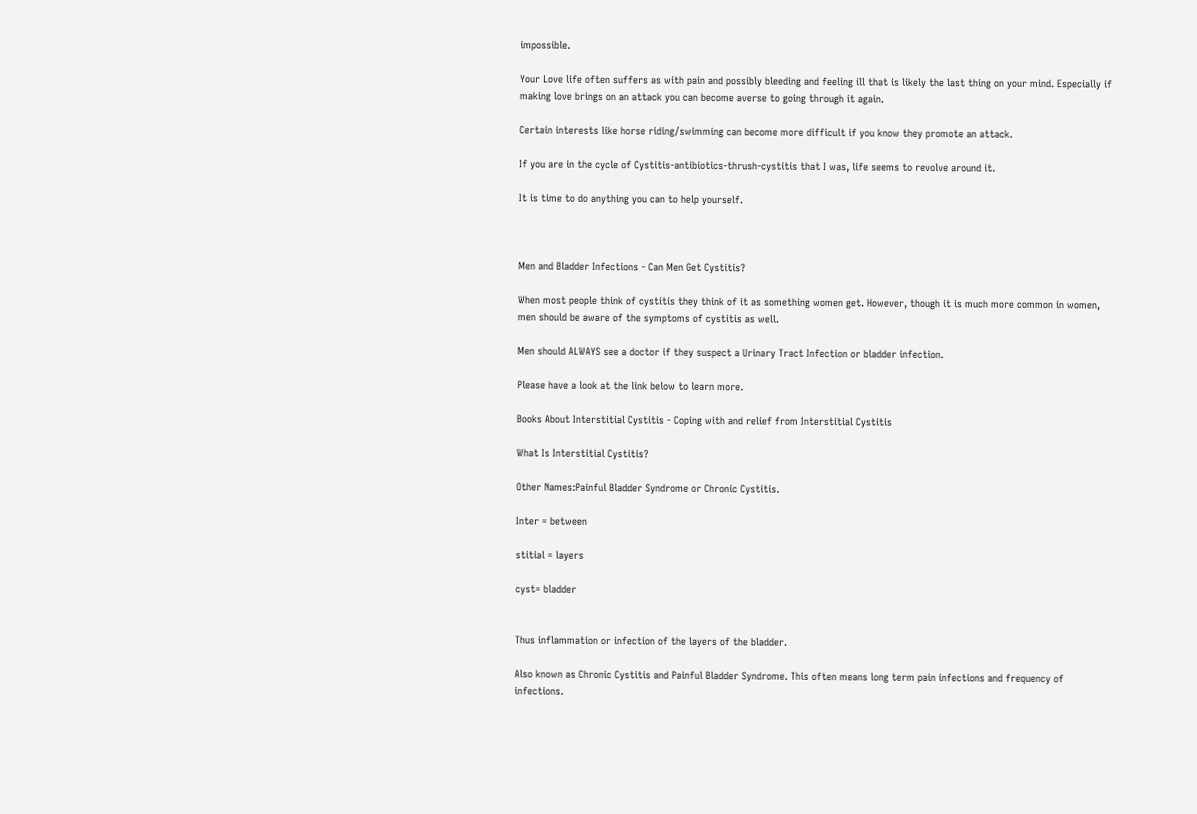impossible.

Your Love life often suffers as with pain and possibly bleeding and feeling ill that is likely the last thing on your mind. Especially if making love brings on an attack you can become averse to going through it again.

Certain interests like horse riding/swimming can become more difficult if you know they promote an attack.

If you are in the cycle of Cystitis-antibiotics-thrush-cystitis that I was, life seems to revolve around it.

It is time to do anything you can to help yourself.



Men and Bladder Infections - Can Men Get Cystitis?

When most people think of cystitis they think of it as something women get. However, though it is much more common in women, men should be aware of the symptoms of cystitis as well.

Men should ALWAYS see a doctor if they suspect a Urinary Tract Infection or bladder infection.

Please have a look at the link below to learn more.

Books About Interstitial Cystitis - Coping with and relief from Interstitial Cystitis

What Is Interstitial Cystitis?

Other Names:Painful Bladder Syndrome or Chronic Cystitis.

Inter = between

stitial = layers

cyst= bladder


Thus inflammation or infection of the layers of the bladder.

Also known as Chronic Cystitis and Painful Bladder Syndrome. This often means long term pain infections and frequency of infections.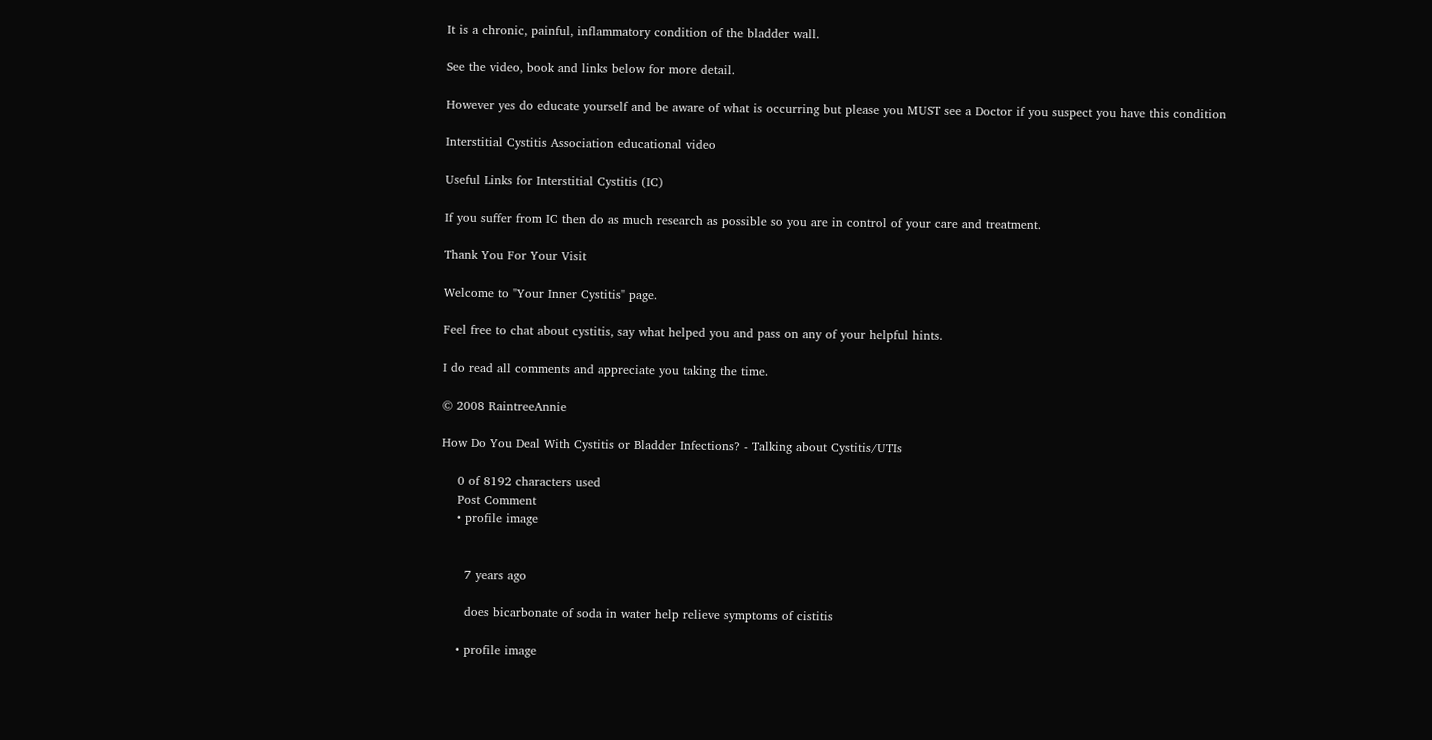It is a chronic, painful, inflammatory condition of the bladder wall.

See the video, book and links below for more detail.

However yes do educate yourself and be aware of what is occurring but please you MUST see a Doctor if you suspect you have this condition

Interstitial Cystitis Association educational video

Useful Links for Interstitial Cystitis (IC)

If you suffer from IC then do as much research as possible so you are in control of your care and treatment.

Thank You For Your Visit

Welcome to "Your Inner Cystitis" page.

Feel free to chat about cystitis, say what helped you and pass on any of your helpful hints.

I do read all comments and appreciate you taking the time.

© 2008 RaintreeAnnie

How Do You Deal With Cystitis or Bladder Infections? - Talking about Cystitis/UTIs

    0 of 8192 characters used
    Post Comment
    • profile image


      7 years ago

      does bicarbonate of soda in water help relieve symptoms of cistitis

    • profile image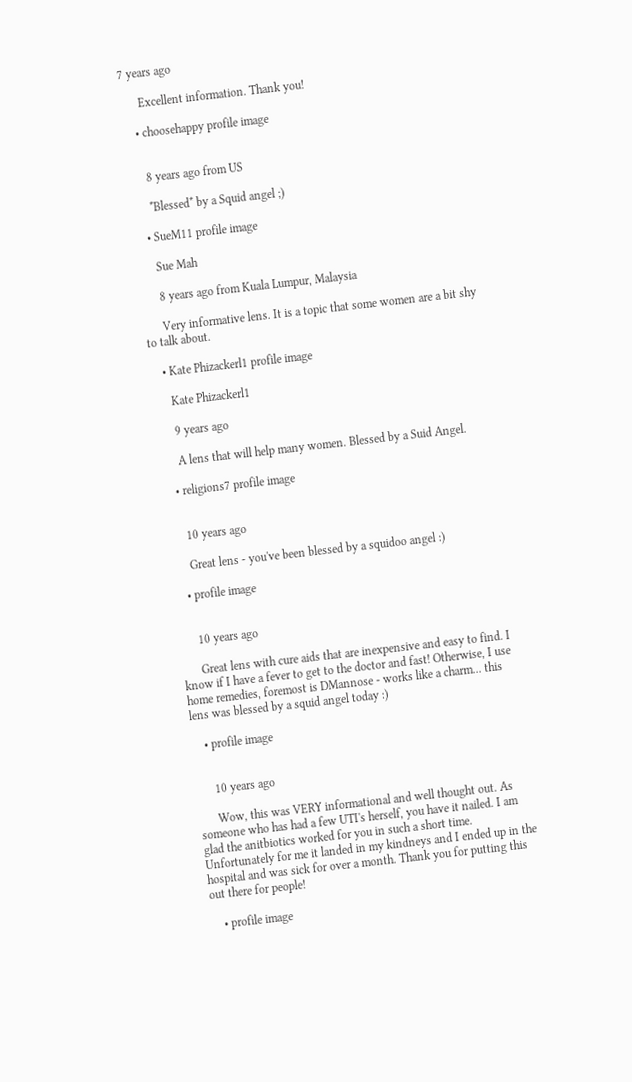7 years ago

      Excellent information. Thank you!

    • choosehappy profile image


      8 years ago from US

      *Blessed* by a Squid angel ;)

    • SueM11 profile image

      Sue Mah

      8 years ago from Kuala Lumpur, Malaysia

      Very informative lens. It is a topic that some women are a bit shy to talk about.

    • Kate Phizackerl1 profile image

      Kate Phizackerl1

      9 years ago

      A lens that will help many women. Blessed by a Suid Angel.

    • religions7 profile image


      10 years ago

      Great lens - you've been blessed by a squidoo angel :)

    • profile image


      10 years ago

      Great lens with cure aids that are inexpensive and easy to find. I know if I have a fever to get to the doctor and fast! Otherwise, I use home remedies, foremost is DMannose - works like a charm... this lens was blessed by a squid angel today :)

    • profile image


      10 years ago

      Wow, this was VERY informational and well thought out. As someone who has had a few UTI's herself, you have it nailed. I am glad the anitbiotics worked for you in such a short time. Unfortunately for me it landed in my kindneys and I ended up in the hospital and was sick for over a month. Thank you for putting this out there for people!

    • profile image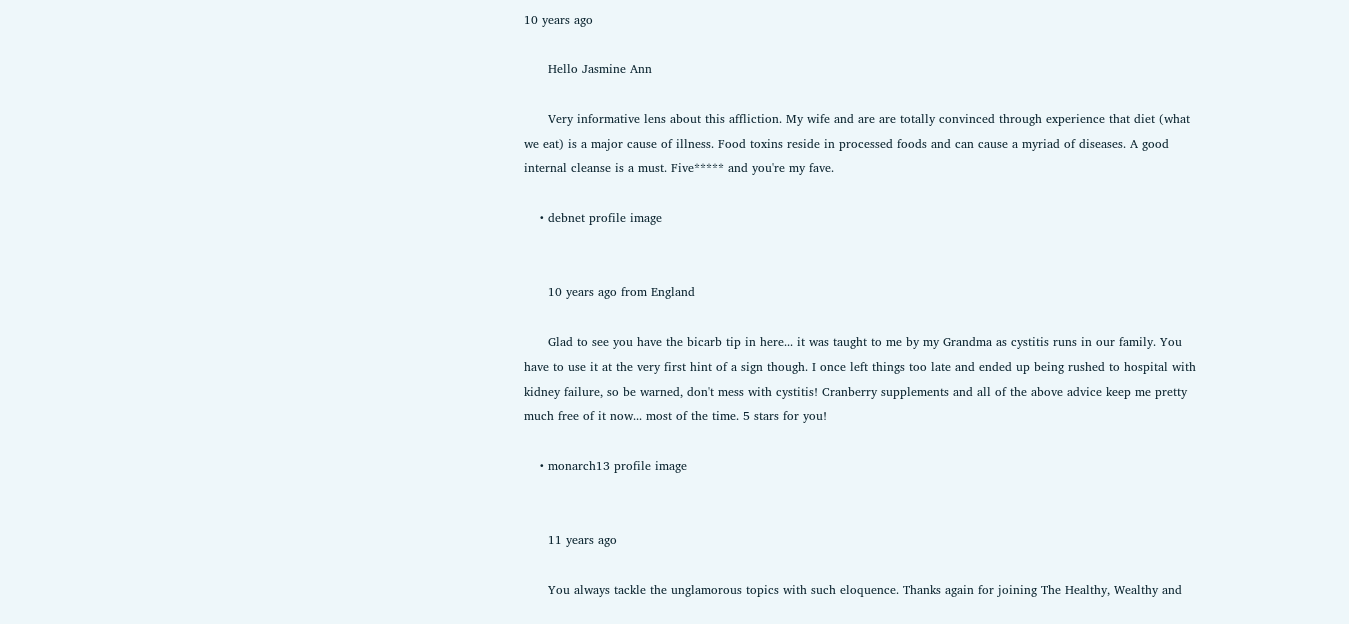10 years ago

      Hello Jasmine Ann

      Very informative lens about this affliction. My wife and are are totally convinced through experience that diet (what we eat) is a major cause of illness. Food toxins reside in processed foods and can cause a myriad of diseases. A good internal cleanse is a must. Five***** and you're my fave.

    • debnet profile image


      10 years ago from England

      Glad to see you have the bicarb tip in here... it was taught to me by my Grandma as cystitis runs in our family. You have to use it at the very first hint of a sign though. I once left things too late and ended up being rushed to hospital with kidney failure, so be warned, don't mess with cystitis! Cranberry supplements and all of the above advice keep me pretty much free of it now... most of the time. 5 stars for you!

    • monarch13 profile image


      11 years ago

      You always tackle the unglamorous topics with such eloquence. Thanks again for joining The Healthy, Wealthy and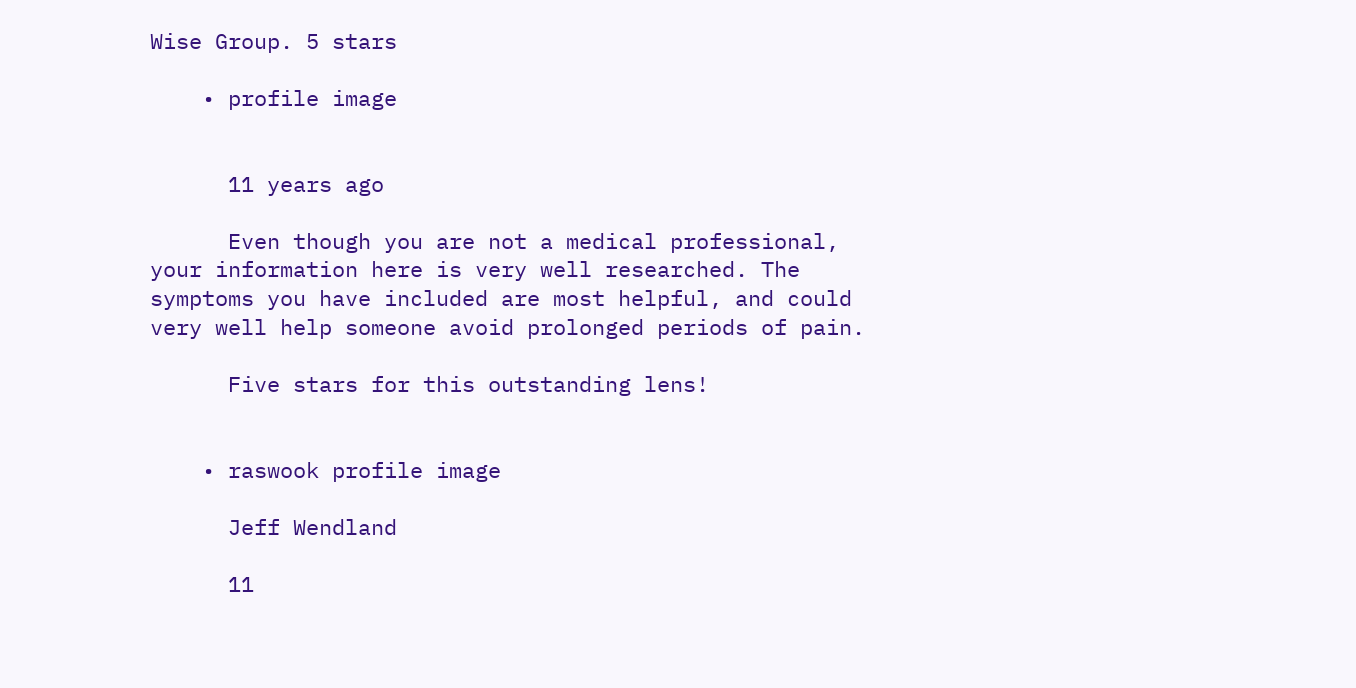Wise Group. 5 stars

    • profile image


      11 years ago

      Even though you are not a medical professional, your information here is very well researched. The symptoms you have included are most helpful, and could very well help someone avoid prolonged periods of pain.

      Five stars for this outstanding lens!


    • raswook profile image

      Jeff Wendland

      11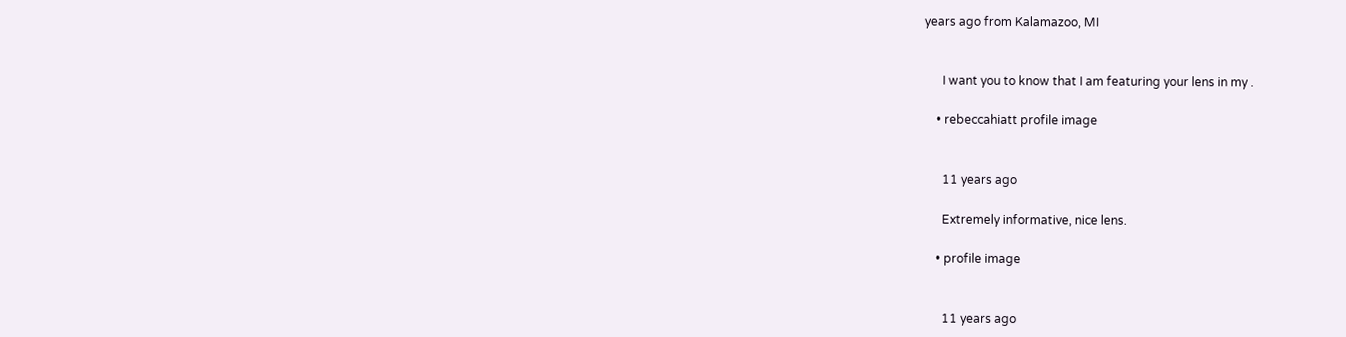years ago from Kalamazoo, MI


      I want you to know that I am featuring your lens in my .

    • rebeccahiatt profile image


      11 years ago

      Extremely informative, nice lens.

    • profile image


      11 years ago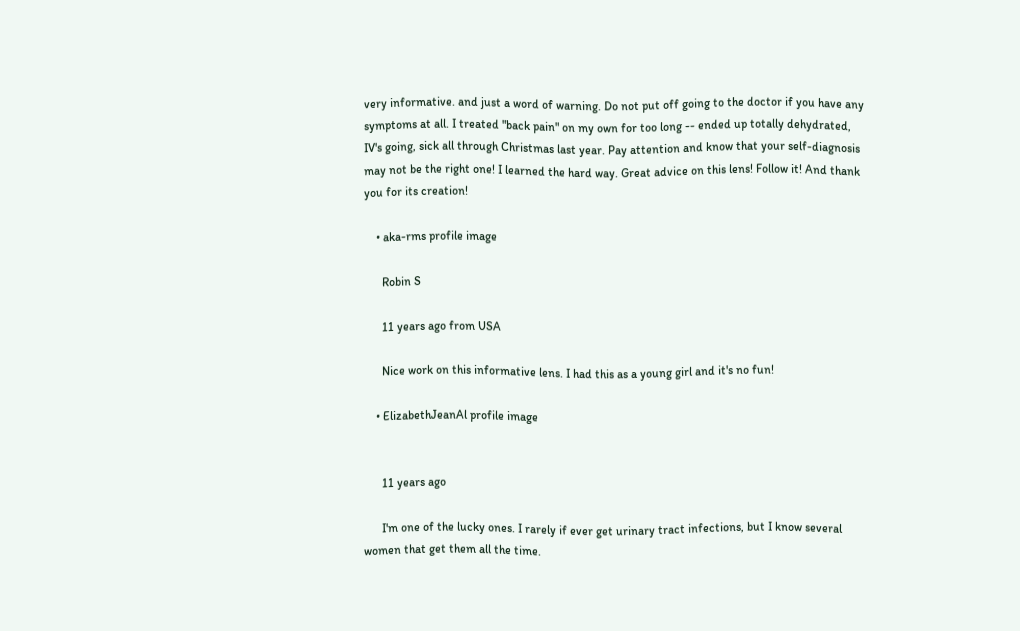very informative. and just a word of warning. Do not put off going to the doctor if you have any symptoms at all. I treated "back pain" on my own for too long -- ended up totally dehydrated, IV's going, sick all through Christmas last year. Pay attention and know that your self-diagnosis may not be the right one! I learned the hard way. Great advice on this lens! Follow it! And thank you for its creation!

    • aka-rms profile image

      Robin S

      11 years ago from USA

      Nice work on this informative lens. I had this as a young girl and it's no fun!

    • ElizabethJeanAl profile image


      11 years ago

      I'm one of the lucky ones. I rarely if ever get urinary tract infections, but I know several women that get them all the time.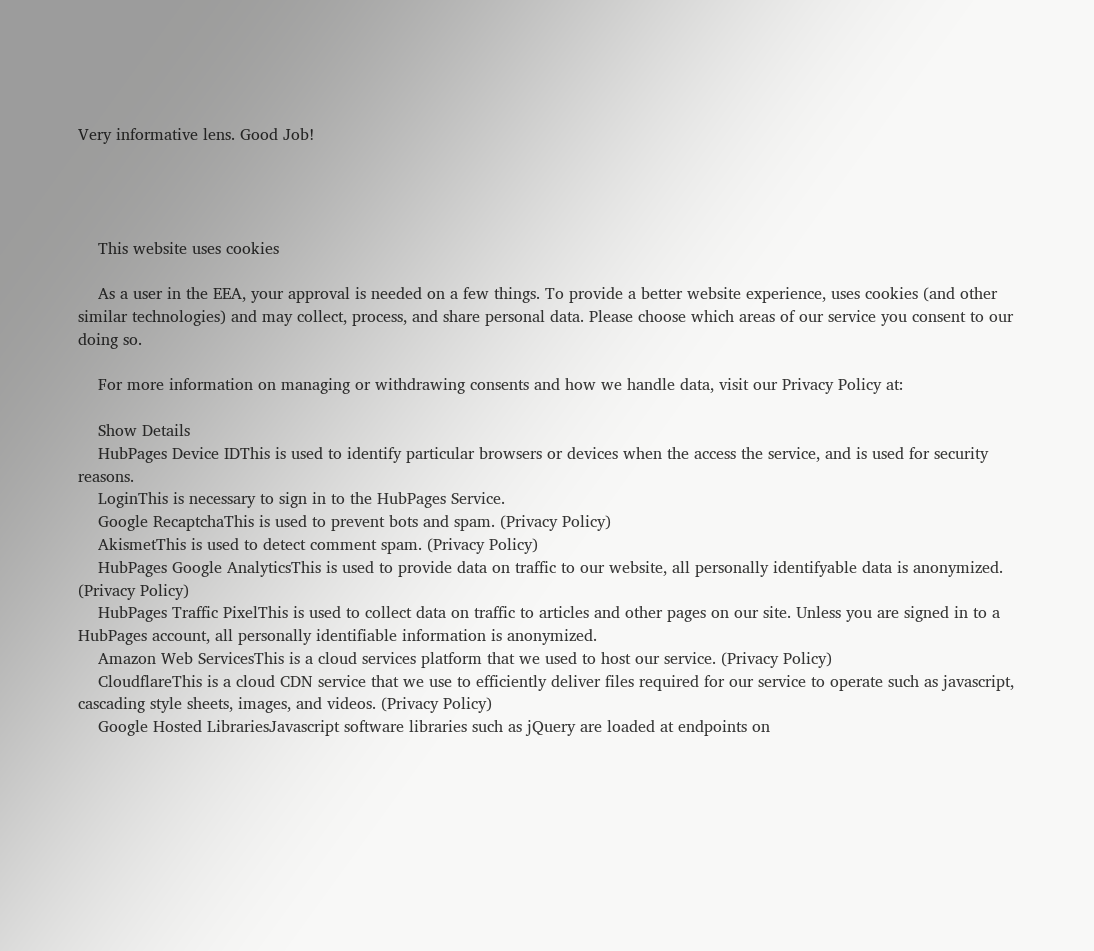Very informative lens. Good Job!




    This website uses cookies

    As a user in the EEA, your approval is needed on a few things. To provide a better website experience, uses cookies (and other similar technologies) and may collect, process, and share personal data. Please choose which areas of our service you consent to our doing so.

    For more information on managing or withdrawing consents and how we handle data, visit our Privacy Policy at:

    Show Details
    HubPages Device IDThis is used to identify particular browsers or devices when the access the service, and is used for security reasons.
    LoginThis is necessary to sign in to the HubPages Service.
    Google RecaptchaThis is used to prevent bots and spam. (Privacy Policy)
    AkismetThis is used to detect comment spam. (Privacy Policy)
    HubPages Google AnalyticsThis is used to provide data on traffic to our website, all personally identifyable data is anonymized. (Privacy Policy)
    HubPages Traffic PixelThis is used to collect data on traffic to articles and other pages on our site. Unless you are signed in to a HubPages account, all personally identifiable information is anonymized.
    Amazon Web ServicesThis is a cloud services platform that we used to host our service. (Privacy Policy)
    CloudflareThis is a cloud CDN service that we use to efficiently deliver files required for our service to operate such as javascript, cascading style sheets, images, and videos. (Privacy Policy)
    Google Hosted LibrariesJavascript software libraries such as jQuery are loaded at endpoints on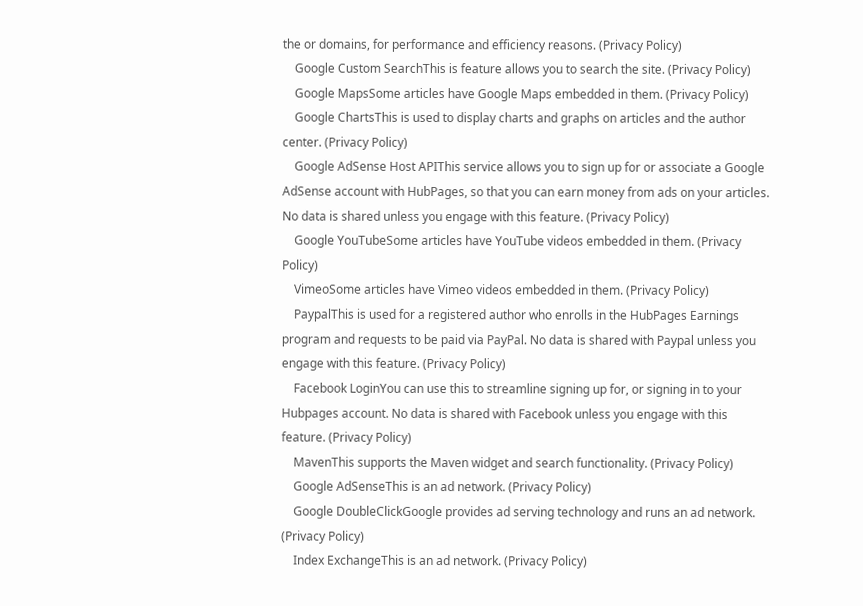the or domains, for performance and efficiency reasons. (Privacy Policy)
    Google Custom SearchThis is feature allows you to search the site. (Privacy Policy)
    Google MapsSome articles have Google Maps embedded in them. (Privacy Policy)
    Google ChartsThis is used to display charts and graphs on articles and the author center. (Privacy Policy)
    Google AdSense Host APIThis service allows you to sign up for or associate a Google AdSense account with HubPages, so that you can earn money from ads on your articles. No data is shared unless you engage with this feature. (Privacy Policy)
    Google YouTubeSome articles have YouTube videos embedded in them. (Privacy Policy)
    VimeoSome articles have Vimeo videos embedded in them. (Privacy Policy)
    PaypalThis is used for a registered author who enrolls in the HubPages Earnings program and requests to be paid via PayPal. No data is shared with Paypal unless you engage with this feature. (Privacy Policy)
    Facebook LoginYou can use this to streamline signing up for, or signing in to your Hubpages account. No data is shared with Facebook unless you engage with this feature. (Privacy Policy)
    MavenThis supports the Maven widget and search functionality. (Privacy Policy)
    Google AdSenseThis is an ad network. (Privacy Policy)
    Google DoubleClickGoogle provides ad serving technology and runs an ad network. (Privacy Policy)
    Index ExchangeThis is an ad network. (Privacy Policy)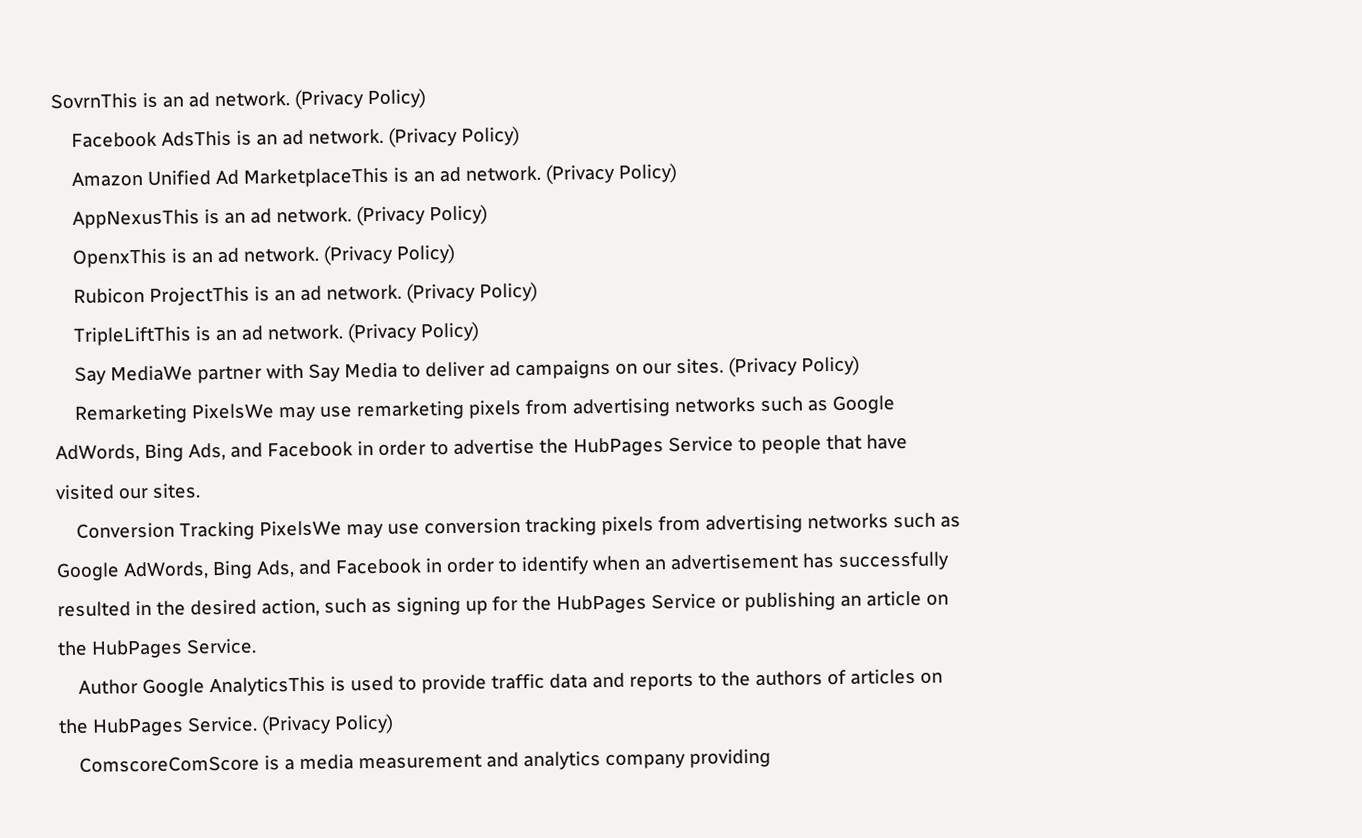SovrnThis is an ad network. (Privacy Policy)
    Facebook AdsThis is an ad network. (Privacy Policy)
    Amazon Unified Ad MarketplaceThis is an ad network. (Privacy Policy)
    AppNexusThis is an ad network. (Privacy Policy)
    OpenxThis is an ad network. (Privacy Policy)
    Rubicon ProjectThis is an ad network. (Privacy Policy)
    TripleLiftThis is an ad network. (Privacy Policy)
    Say MediaWe partner with Say Media to deliver ad campaigns on our sites. (Privacy Policy)
    Remarketing PixelsWe may use remarketing pixels from advertising networks such as Google AdWords, Bing Ads, and Facebook in order to advertise the HubPages Service to people that have visited our sites.
    Conversion Tracking PixelsWe may use conversion tracking pixels from advertising networks such as Google AdWords, Bing Ads, and Facebook in order to identify when an advertisement has successfully resulted in the desired action, such as signing up for the HubPages Service or publishing an article on the HubPages Service.
    Author Google AnalyticsThis is used to provide traffic data and reports to the authors of articles on the HubPages Service. (Privacy Policy)
    ComscoreComScore is a media measurement and analytics company providing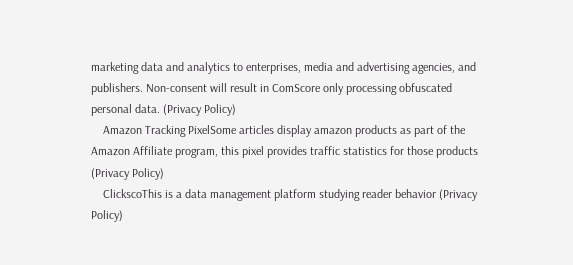marketing data and analytics to enterprises, media and advertising agencies, and publishers. Non-consent will result in ComScore only processing obfuscated personal data. (Privacy Policy)
    Amazon Tracking PixelSome articles display amazon products as part of the Amazon Affiliate program, this pixel provides traffic statistics for those products (Privacy Policy)
    ClickscoThis is a data management platform studying reader behavior (Privacy Policy)